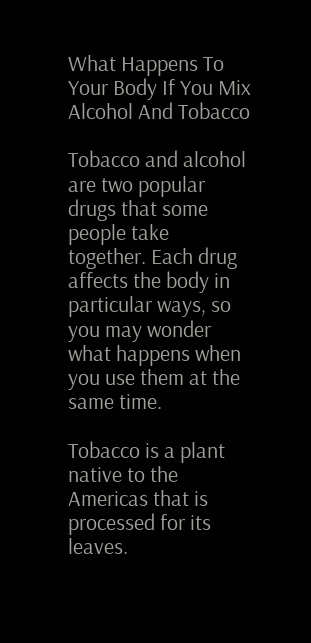What Happens To Your Body If You Mix Alcohol And Tobacco

Tobacco and alcohol are two popular drugs that some people take together. Each drug affects the body in particular ways, so you may wonder what happens when you use them at the same time.

Tobacco is a plant native to the Americas that is processed for its leaves.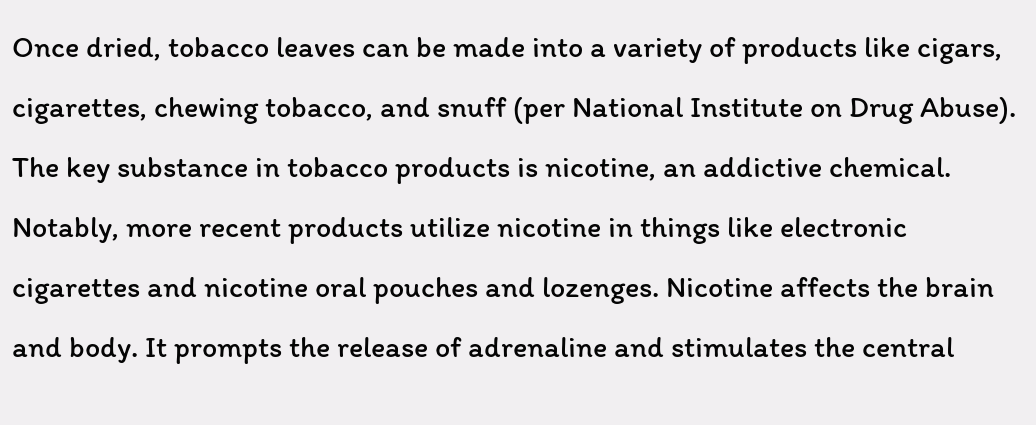Once dried, tobacco leaves can be made into a variety of products like cigars, cigarettes, chewing tobacco, and snuff (per National Institute on Drug Abuse). The key substance in tobacco products is nicotine, an addictive chemical. Notably, more recent products utilize nicotine in things like electronic cigarettes and nicotine oral pouches and lozenges. Nicotine affects the brain and body. It prompts the release of adrenaline and stimulates the central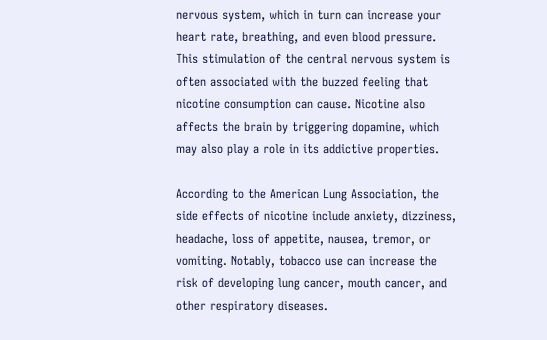nervous system, which in turn can increase your heart rate, breathing, and even blood pressure. This stimulation of the central nervous system is often associated with the buzzed feeling that nicotine consumption can cause. Nicotine also affects the brain by triggering dopamine, which may also play a role in its addictive properties.

According to the American Lung Association, the side effects of nicotine include anxiety, dizziness, headache, loss of appetite, nausea, tremor, or vomiting. Notably, tobacco use can increase the risk of developing lung cancer, mouth cancer, and other respiratory diseases.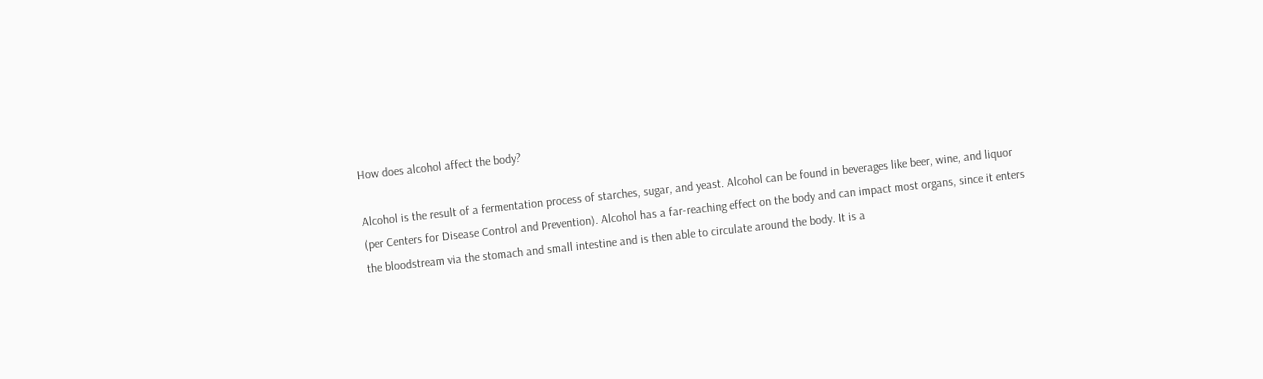How does alcohol affect the body?

Alcohol is the result of a fermentation process of starches, sugar, and yeast. Alcohol can be found in beverages like beer, wine, and liquor (per Centers for Disease Control and Prevention). Alcohol has a far-reaching effect on the body and can impact most organs, since it enters the bloodstream via the stomach and small intestine and is then able to circulate around the body. It is a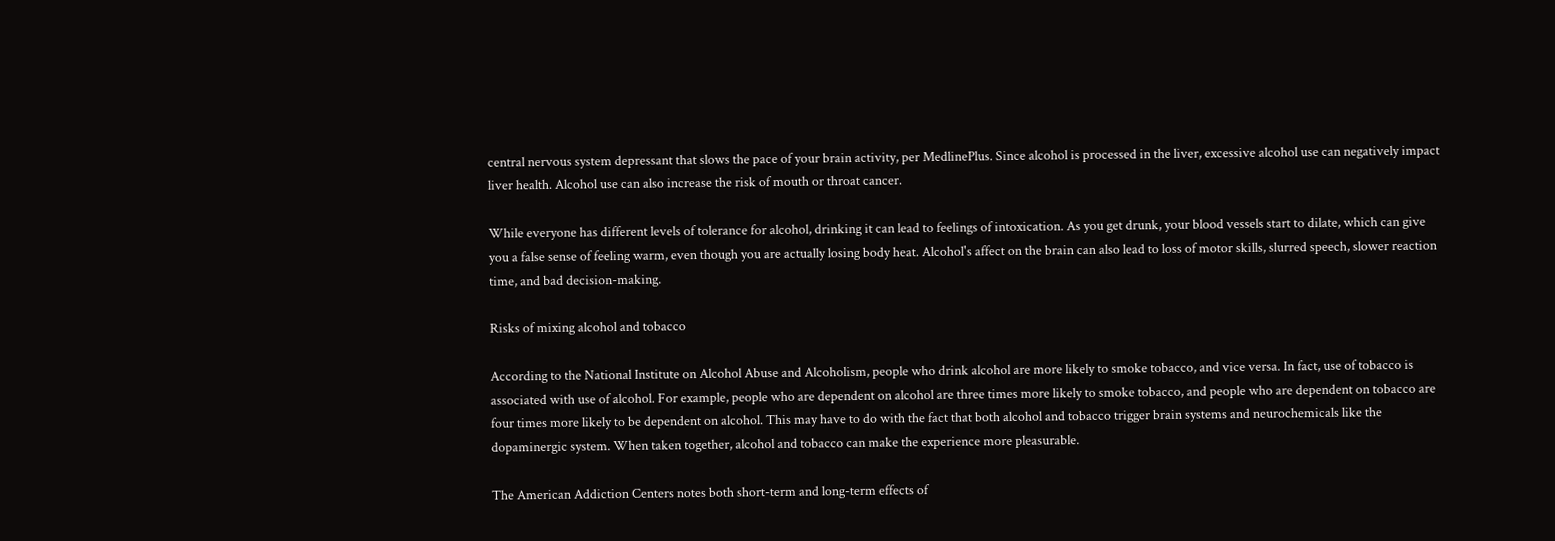central nervous system depressant that slows the pace of your brain activity, per MedlinePlus. Since alcohol is processed in the liver, excessive alcohol use can negatively impact liver health. Alcohol use can also increase the risk of mouth or throat cancer.

While everyone has different levels of tolerance for alcohol, drinking it can lead to feelings of intoxication. As you get drunk, your blood vessels start to dilate, which can give you a false sense of feeling warm, even though you are actually losing body heat. Alcohol's affect on the brain can also lead to loss of motor skills, slurred speech, slower reaction time, and bad decision-making.

Risks of mixing alcohol and tobacco

According to the National Institute on Alcohol Abuse and Alcoholism, people who drink alcohol are more likely to smoke tobacco, and vice versa. In fact, use of tobacco is associated with use of alcohol. For example, people who are dependent on alcohol are three times more likely to smoke tobacco, and people who are dependent on tobacco are four times more likely to be dependent on alcohol. This may have to do with the fact that both alcohol and tobacco trigger brain systems and neurochemicals like the dopaminergic system. When taken together, alcohol and tobacco can make the experience more pleasurable.

The American Addiction Centers notes both short-term and long-term effects of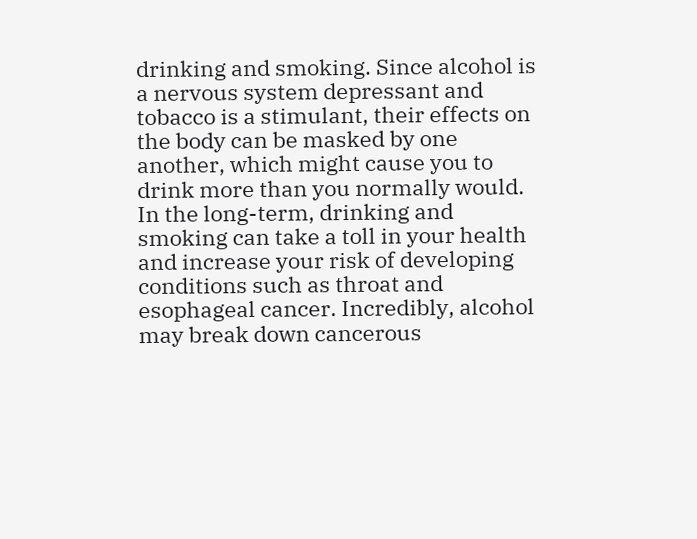drinking and smoking. Since alcohol is a nervous system depressant and tobacco is a stimulant, their effects on the body can be masked by one another, which might cause you to drink more than you normally would. In the long-term, drinking and smoking can take a toll in your health and increase your risk of developing conditions such as throat and esophageal cancer. Incredibly, alcohol may break down cancerous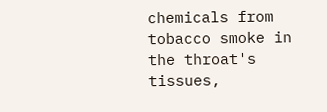chemicals from tobacco smoke in the throat's tissues,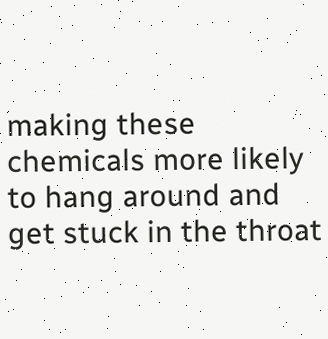making these chemicals more likely to hang around and get stuck in the throat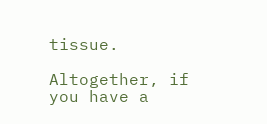tissue.

Altogether, if you have a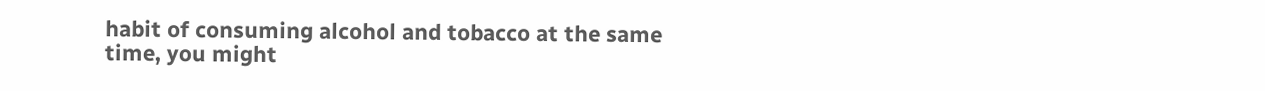habit of consuming alcohol and tobacco at the same time, you might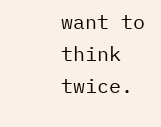want to think twice.